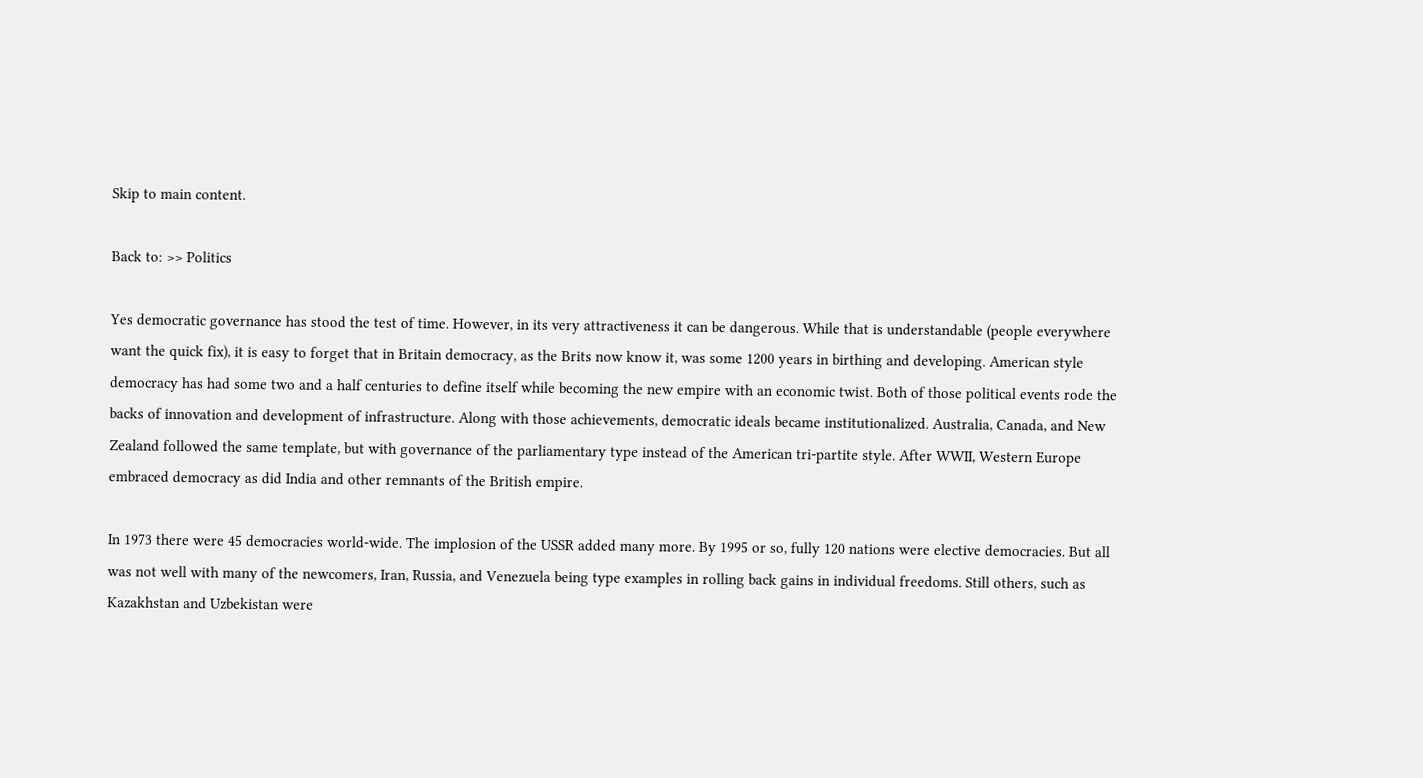Skip to main content.

Back to: >> Politics

Yes democratic governance has stood the test of time. However, in its very attractiveness it can be dangerous. While that is understandable (people everywhere want the quick fix), it is easy to forget that in Britain democracy, as the Brits now know it, was some 1200 years in birthing and developing. American style democracy has had some two and a half centuries to define itself while becoming the new empire with an economic twist. Both of those political events rode the backs of innovation and development of infrastructure. Along with those achievements, democratic ideals became institutionalized. Australia, Canada, and New Zealand followed the same template, but with governance of the parliamentary type instead of the American tri-partite style. After WWII, Western Europe embraced democracy as did India and other remnants of the British empire.

In 1973 there were 45 democracies world-wide. The implosion of the USSR added many more. By 1995 or so, fully 120 nations were elective democracies. But all was not well with many of the newcomers, Iran, Russia, and Venezuela being type examples in rolling back gains in individual freedoms. Still others, such as Kazakhstan and Uzbekistan were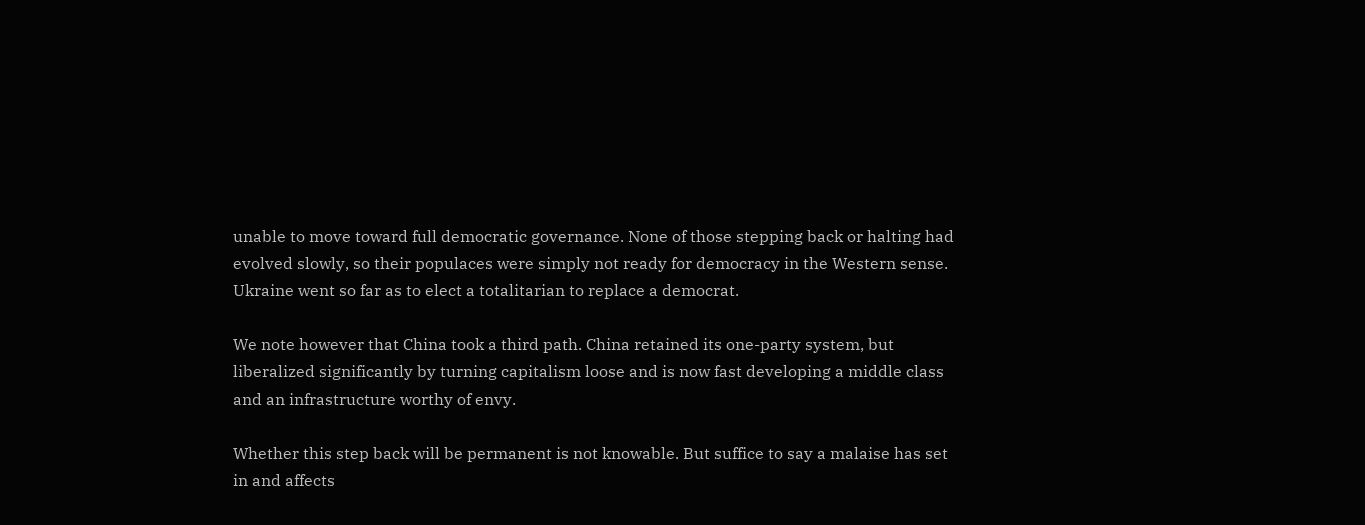unable to move toward full democratic governance. None of those stepping back or halting had evolved slowly, so their populaces were simply not ready for democracy in the Western sense. Ukraine went so far as to elect a totalitarian to replace a democrat.

We note however that China took a third path. China retained its one-party system, but liberalized significantly by turning capitalism loose and is now fast developing a middle class and an infrastructure worthy of envy.

Whether this step back will be permanent is not knowable. But suffice to say a malaise has set in and affects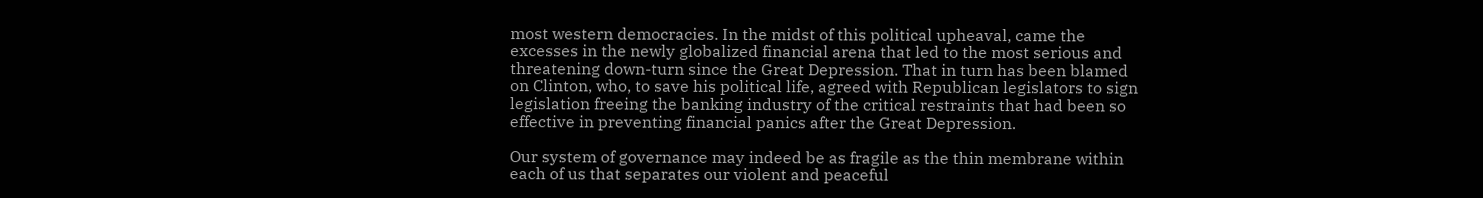most western democracies. In the midst of this political upheaval, came the excesses in the newly globalized financial arena that led to the most serious and threatening down-turn since the Great Depression. That in turn has been blamed on Clinton, who, to save his political life, agreed with Republican legislators to sign legislation freeing the banking industry of the critical restraints that had been so effective in preventing financial panics after the Great Depression.

Our system of governance may indeed be as fragile as the thin membrane within each of us that separates our violent and peaceful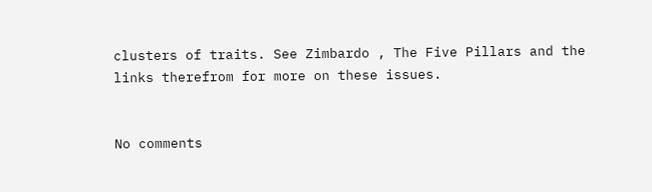clusters of traits. See Zimbardo , The Five Pillars and the links therefrom for more on these issues.


No comments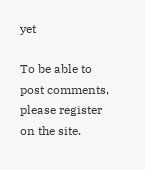yet

To be able to post comments, please register on the site.